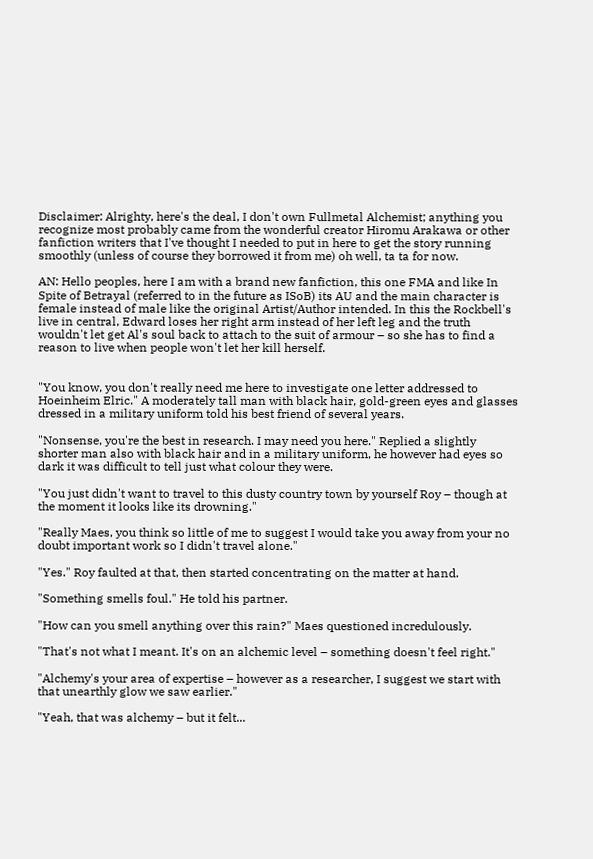Disclaimer: Alrighty, here's the deal, I don't own Fullmetal Alchemist; anything you recognize most probably came from the wonderful creator Hiromu Arakawa or other fanfiction writers that I've thought I needed to put in here to get the story running smoothly (unless of course they borrowed it from me) oh well, ta ta for now.

AN: Hello peoples, here I am with a brand new fanfiction, this one FMA and like In Spite of Betrayal (referred to in the future as ISoB) its AU and the main character is female instead of male like the original Artist/Author intended. In this the Rockbell's live in central, Edward loses her right arm instead of her left leg and the truth wouldn't let get Al's soul back to attach to the suit of armour – so she has to find a reason to live when people won't let her kill herself.


"You know, you don't really need me here to investigate one letter addressed to Hoeinheim Elric." A moderately tall man with black hair, gold-green eyes and glasses dressed in a military uniform told his best friend of several years.

"Nonsense, you're the best in research. I may need you here." Replied a slightly shorter man also with black hair and in a military uniform, he however had eyes so dark it was difficult to tell just what colour they were.

"You just didn't want to travel to this dusty country town by yourself Roy – though at the moment it looks like its drowning."

"Really Maes, you think so little of me to suggest I would take you away from your no doubt important work so I didn't travel alone."

"Yes." Roy faulted at that, then started concentrating on the matter at hand.

"Something smells foul." He told his partner.

"How can you smell anything over this rain?" Maes questioned incredulously.

"That's not what I meant. It's on an alchemic level – something doesn't feel right."

"Alchemy's your area of expertise – however as a researcher, I suggest we start with that unearthly glow we saw earlier."

"Yeah, that was alchemy – but it felt...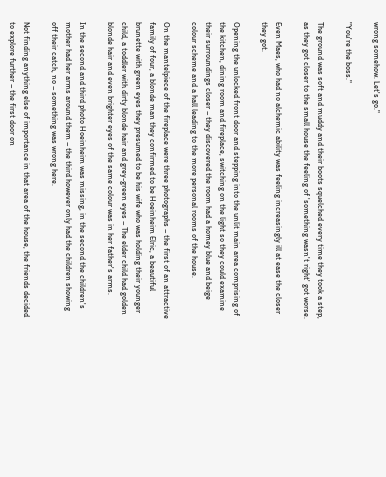wrong somehow. Let's go."

"You're the boss."

The ground was soft and muddy and their boots squelched every time they took a step, as they got closer to the small house the feeling of 'something wasn't right' got worse.

Even Maes, who had no alchemic ability was feeling increasingly ill at ease the closer they got.

Opening the unlocked front door and stepping into the unlit main area comprising of the kitchen, dining room and fireplace, switching on the light so they could examine their surroundings closer – they discovered the room had a homey blue and beige colour scheme and a hall leading to the more personal rooms of the house.

On the mantelpiece of the fireplace were three photographs – the first of an attractive family of four, a blonde man they confirmed to be Hoeinheim Elric, a beautiful brunette with green eyes they presumed to be his wife who was holding their younger child, a toddler with dirty blonde hair and grey-green eyes – The elder child had golden blonde hair and even brighter eyes of the same colour was in her father's arms.

In the second and third photo Hoeinheim was missing, in the second the children's mother had her arms around them – the third however only had the children showing off their catch, no – something was wrong here.

Not finding anything else of importance in that area of the house, the friends decided to explore further – the first door on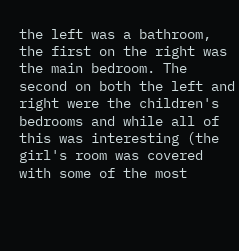the left was a bathroom, the first on the right was the main bedroom. The second on both the left and right were the children's bedrooms and while all of this was interesting (the girl's room was covered with some of the most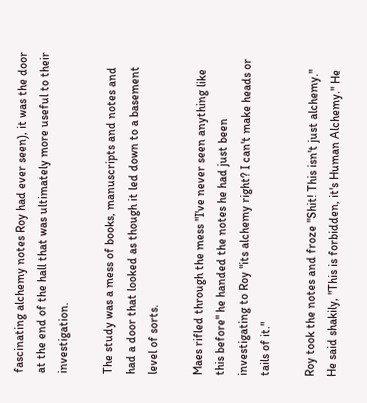fascinating alchemy notes Roy had ever seen), it was the door at the end of the hall that was ultimately more useful to their investigation.

The study was a mess of books, manuscripts and notes and had a door that looked as though it led down to a basement level of sorts.

Maes rifled through the mess "I've never seen anything like this before" he handed the notes he had just been investigating to Roy "its alchemy right? I can't make heads or tails of it."

Roy took the notes and froze "Shit! This isn't just alchemy." He said shakily, "This is forbidden, it's Human Alchemy." He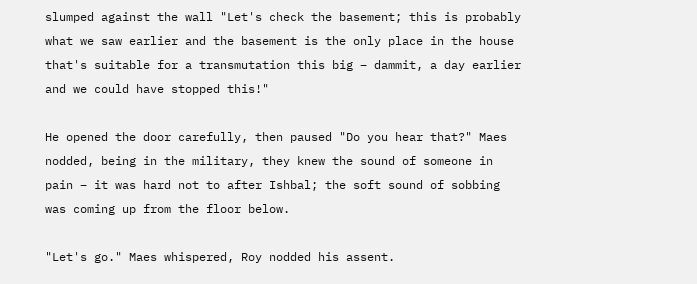slumped against the wall "Let's check the basement; this is probably what we saw earlier and the basement is the only place in the house that's suitable for a transmutation this big – dammit, a day earlier and we could have stopped this!"

He opened the door carefully, then paused "Do you hear that?" Maes nodded, being in the military, they knew the sound of someone in pain – it was hard not to after Ishbal; the soft sound of sobbing was coming up from the floor below.

"Let's go." Maes whispered, Roy nodded his assent.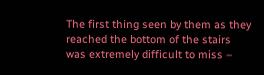The first thing seen by them as they reached the bottom of the stairs was extremely difficult to miss –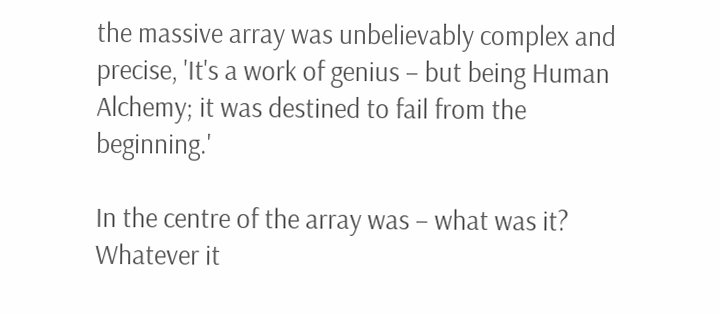the massive array was unbelievably complex and precise, 'It's a work of genius – but being Human Alchemy; it was destined to fail from the beginning.'

In the centre of the array was – what was it? Whatever it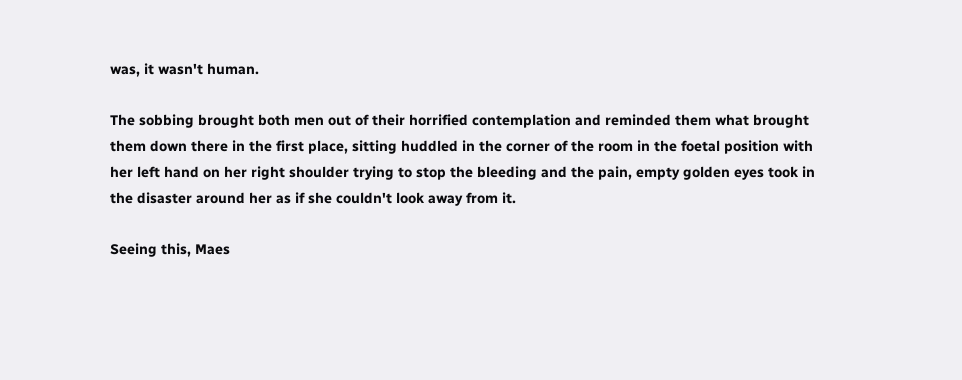was, it wasn't human.

The sobbing brought both men out of their horrified contemplation and reminded them what brought them down there in the first place, sitting huddled in the corner of the room in the foetal position with her left hand on her right shoulder trying to stop the bleeding and the pain, empty golden eyes took in the disaster around her as if she couldn't look away from it.

Seeing this, Maes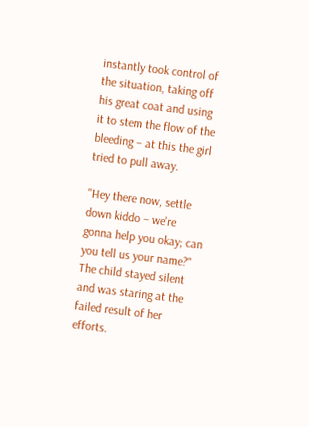instantly took control of the situation, taking off his great coat and using it to stem the flow of the bleeding – at this the girl tried to pull away.

"Hey there now, settle down kiddo – we're gonna help you okay; can you tell us your name?" The child stayed silent and was staring at the failed result of her efforts.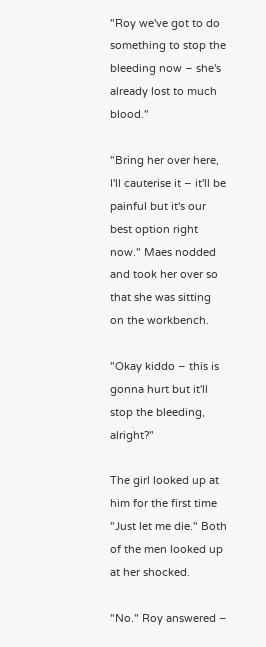"Roy we've got to do something to stop the bleeding now – she's already lost to much blood."

"Bring her over here, I'll cauterise it – it'll be painful but it's our best option right now." Maes nodded and took her over so that she was sitting on the workbench.

"Okay kiddo – this is gonna hurt but it'll stop the bleeding, alright?"

The girl looked up at him for the first time "Just let me die." Both of the men looked up at her shocked.

"No." Roy answered –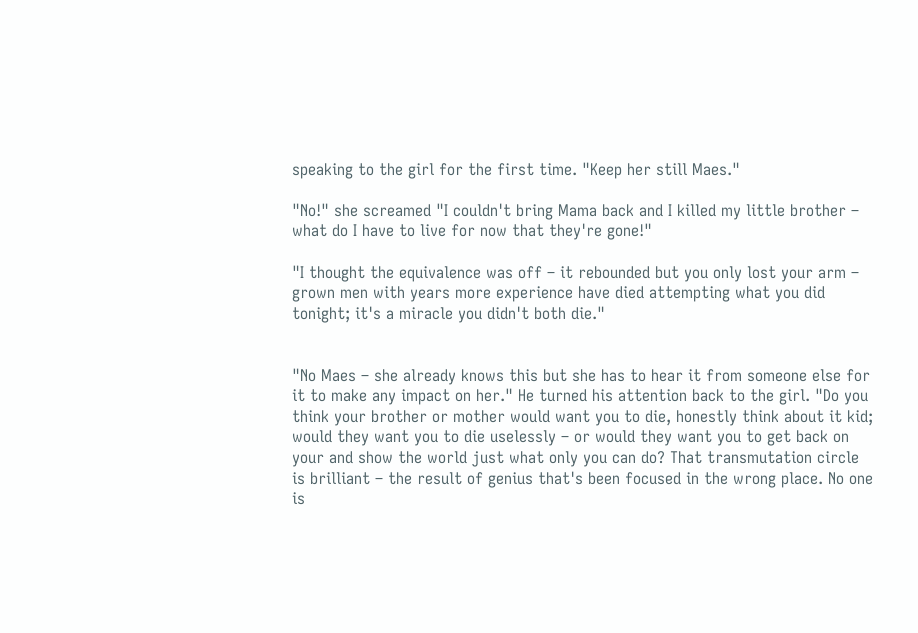speaking to the girl for the first time. "Keep her still Maes."

"No!" she screamed "I couldn't bring Mama back and I killed my little brother – what do I have to live for now that they're gone!"

"I thought the equivalence was off – it rebounded but you only lost your arm – grown men with years more experience have died attempting what you did tonight; it's a miracle you didn't both die."


"No Maes – she already knows this but she has to hear it from someone else for it to make any impact on her." He turned his attention back to the girl. "Do you think your brother or mother would want you to die, honestly think about it kid; would they want you to die uselessly – or would they want you to get back on your and show the world just what only you can do? That transmutation circle is brilliant – the result of genius that's been focused in the wrong place. No one is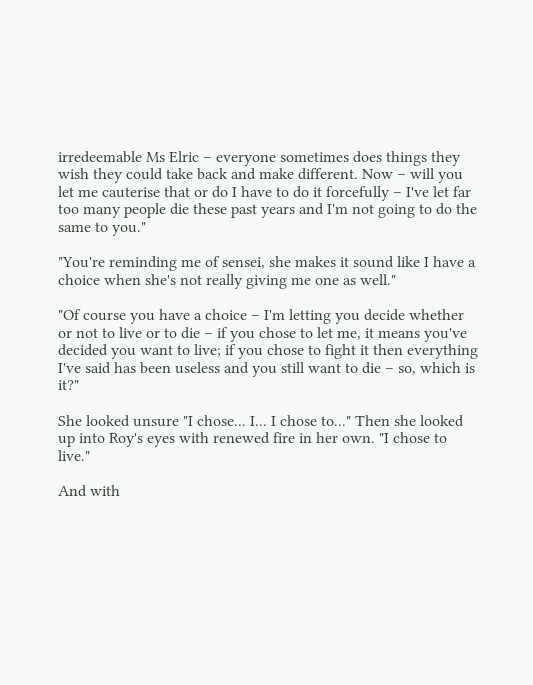irredeemable Ms Elric – everyone sometimes does things they wish they could take back and make different. Now – will you let me cauterise that or do I have to do it forcefully – I've let far too many people die these past years and I'm not going to do the same to you."

"You're reminding me of sensei, she makes it sound like I have a choice when she's not really giving me one as well."

"Of course you have a choice – I'm letting you decide whether or not to live or to die – if you chose to let me, it means you've decided you want to live; if you chose to fight it then everything I've said has been useless and you still want to die – so, which is it?"

She looked unsure "I chose... I... I chose to..." Then she looked up into Roy's eyes with renewed fire in her own. "I chose to live."

And with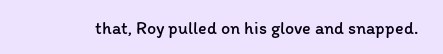that, Roy pulled on his glove and snapped.